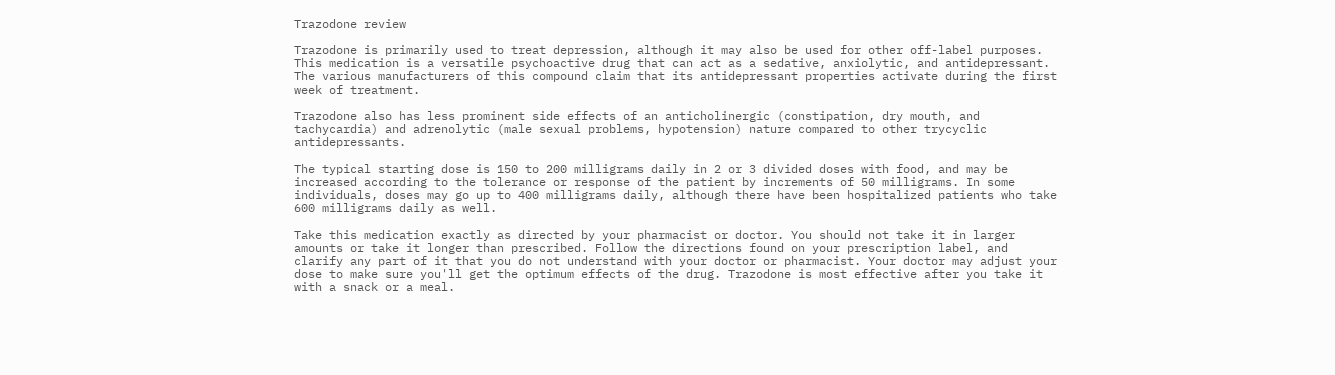Trazodone review

Trazodone is primarily used to treat depression, although it may also be used for other off-label purposes. This medication is a versatile psychoactive drug that can act as a sedative, anxiolytic, and antidepressant. The various manufacturers of this compound claim that its antidepressant properties activate during the first week of treatment.

Trazodone also has less prominent side effects of an anticholinergic (constipation, dry mouth, and tachycardia) and adrenolytic (male sexual problems, hypotension) nature compared to other trycyclic antidepressants.

The typical starting dose is 150 to 200 milligrams daily in 2 or 3 divided doses with food, and may be increased according to the tolerance or response of the patient by increments of 50 milligrams. In some individuals, doses may go up to 400 milligrams daily, although there have been hospitalized patients who take 600 milligrams daily as well.

Take this medication exactly as directed by your pharmacist or doctor. You should not take it in larger amounts or take it longer than prescribed. Follow the directions found on your prescription label, and clarify any part of it that you do not understand with your doctor or pharmacist. Your doctor may adjust your dose to make sure you'll get the optimum effects of the drug. Trazodone is most effective after you take it with a snack or a meal.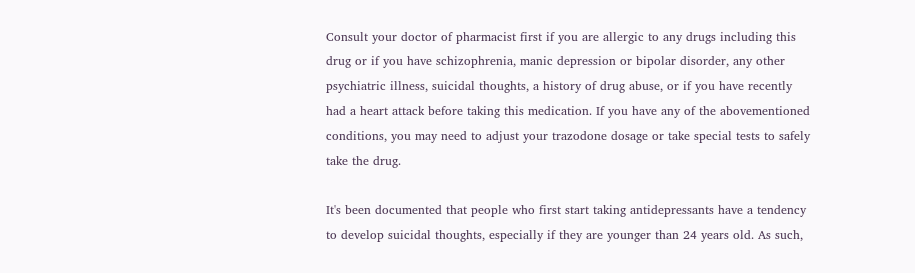Consult your doctor of pharmacist first if you are allergic to any drugs including this drug or if you have schizophrenia, manic depression or bipolar disorder, any other psychiatric illness, suicidal thoughts, a history of drug abuse, or if you have recently had a heart attack before taking this medication. If you have any of the abovementioned conditions, you may need to adjust your trazodone dosage or take special tests to safely take the drug.

It's been documented that people who first start taking antidepressants have a tendency to develop suicidal thoughts, especially if they are younger than 24 years old. As such,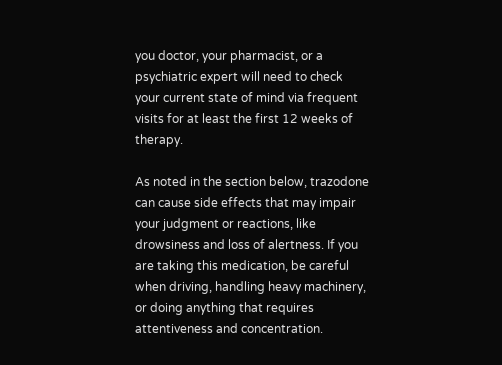you doctor, your pharmacist, or a psychiatric expert will need to check your current state of mind via frequent visits for at least the first 12 weeks of therapy.

As noted in the section below, trazodone can cause side effects that may impair your judgment or reactions, like drowsiness and loss of alertness. If you are taking this medication, be careful when driving, handling heavy machinery, or doing anything that requires attentiveness and concentration.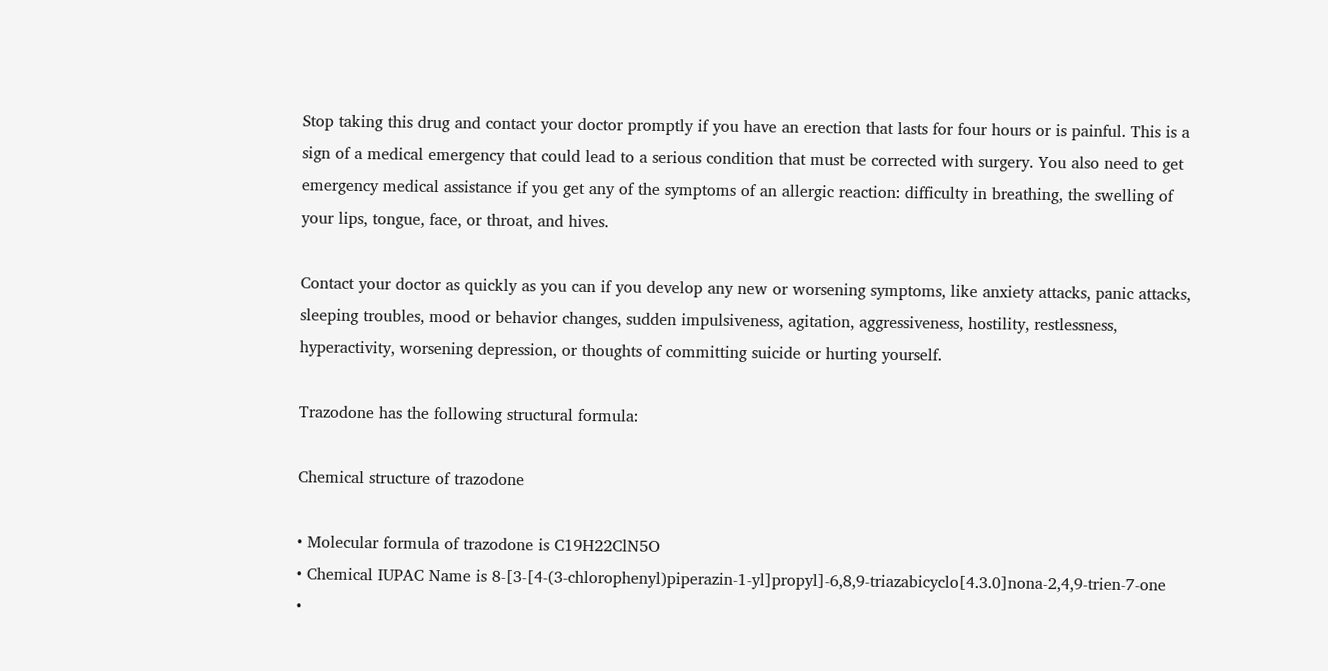Stop taking this drug and contact your doctor promptly if you have an erection that lasts for four hours or is painful. This is a sign of a medical emergency that could lead to a serious condition that must be corrected with surgery. You also need to get emergency medical assistance if you get any of the symptoms of an allergic reaction: difficulty in breathing, the swelling of your lips, tongue, face, or throat, and hives.

Contact your doctor as quickly as you can if you develop any new or worsening symptoms, like anxiety attacks, panic attacks, sleeping troubles, mood or behavior changes, sudden impulsiveness, agitation, aggressiveness, hostility, restlessness, hyperactivity, worsening depression, or thoughts of committing suicide or hurting yourself.

Trazodone has the following structural formula:

Chemical structure of trazodone

• Molecular formula of trazodone is C19H22ClN5O
• Chemical IUPAC Name is 8-[3-[4-(3-chlorophenyl)piperazin-1-yl]propyl]-6,8,9-triazabicyclo[4.3.0]nona-2,4,9-trien-7-one
•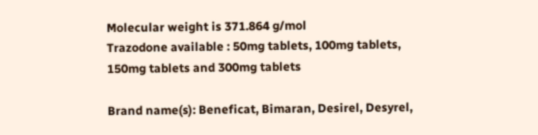Molecular weight is 371.864 g/mol
Trazodone available : 50mg tablets, 100mg tablets, 150mg tablets and 300mg tablets

Brand name(s): Beneficat, Bimaran, Desirel, Desyrel,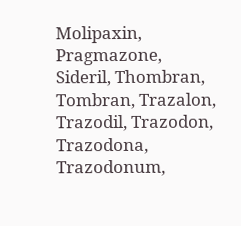Molipaxin, Pragmazone, Sideril, Thombran, Tombran, Trazalon, Trazodil, Trazodon, Trazodona, Trazodonum,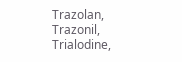Trazolan, Trazonil, Trialodine,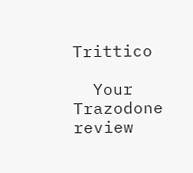Trittico

  Your Trazodone review